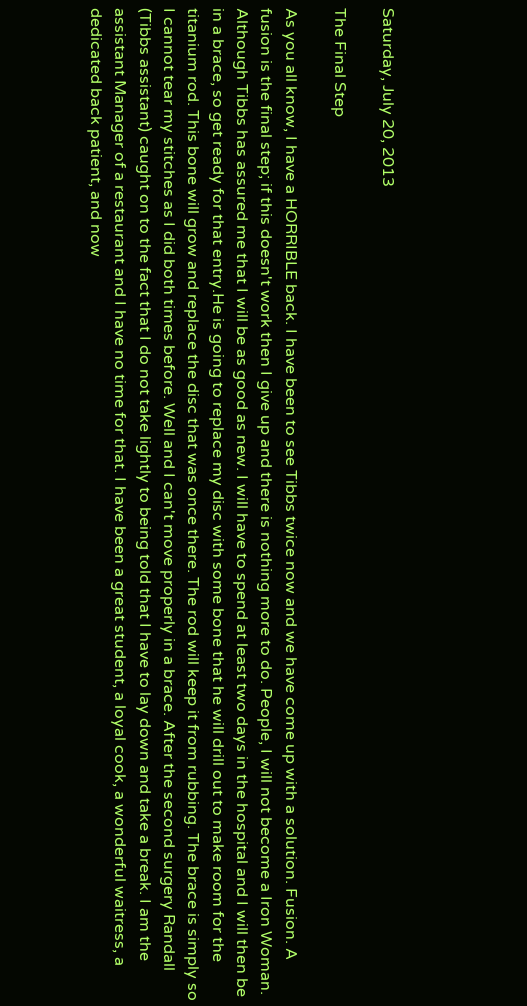Saturday, July 20, 2013

The Final Step

As you all know, I have a HORRIBLE back. I have been to see Tibbs twice now and we have come up with a solution. Fusion. A fusion is the final step; if this doesn't work then I give up and there is nothing more to do. People, I will not become a Iron Woman. Although Tibbs has assured me that I will be as good as new. I will have to spend at least two days in the hospital and I will then be in a brace, so get ready for that entry.He is going to replace my disc with some bone that he will drill out to make room for the titanium rod. This bone will grow and replace the disc that was once there. The rod will keep it from rubbing. The brace is simply so I cannot tear my stitches as I did both times before. Well and I can't move properly in a brace. After the second surgery Randall (Tibbs assistant) caught on to the fact that I do not take lightly to being told that I have to lay down and take a break. I am the assistant Manager of a restaurant and I have no time for that. I have been a great student, a loyal cook, a wonderful waitress, a dedicated back patient, and now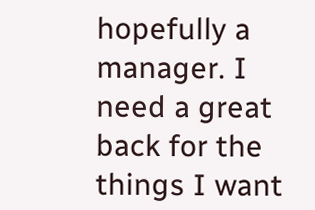hopefully a manager. I need a great back for the things I want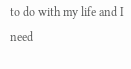to do with my life and I need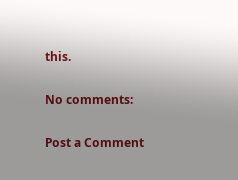this.

No comments:

Post a Comment